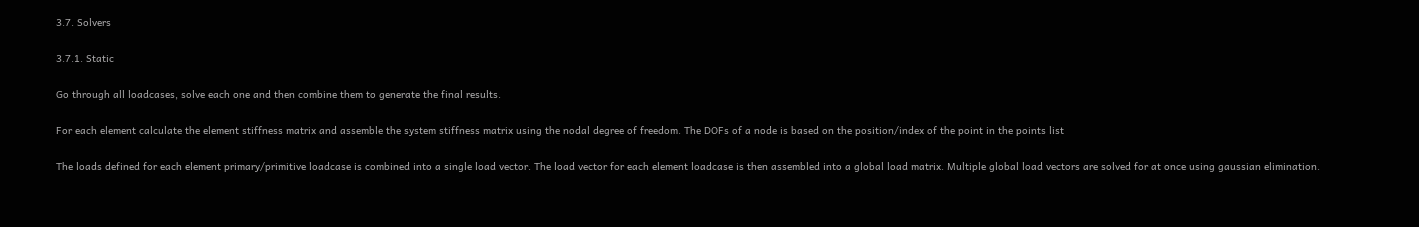3.7. Solvers

3.7.1. Static

Go through all loadcases, solve each one and then combine them to generate the final results.

For each element calculate the element stiffness matrix and assemble the system stiffness matrix using the nodal degree of freedom. The DOFs of a node is based on the position/index of the point in the points list

The loads defined for each element primary/primitive loadcase is combined into a single load vector. The load vector for each element loadcase is then assembled into a global load matrix. Multiple global load vectors are solved for at once using gaussian elimination.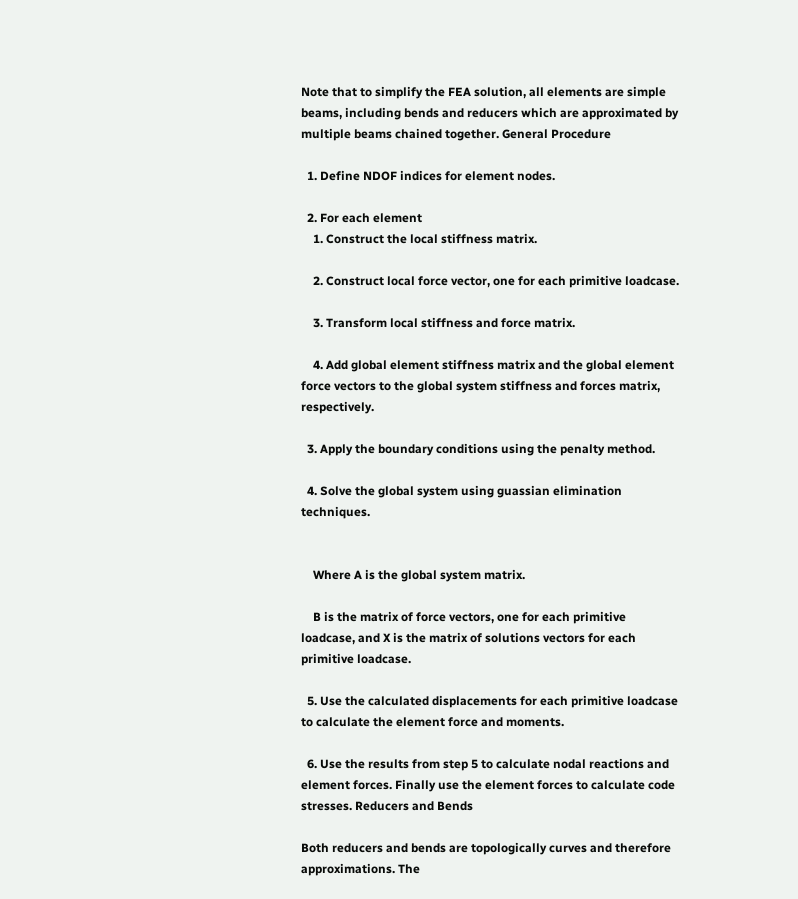Note that to simplify the FEA solution, all elements are simple beams, including bends and reducers which are approximated by multiple beams chained together. General Procedure

  1. Define NDOF indices for element nodes.

  2. For each element
    1. Construct the local stiffness matrix.

    2. Construct local force vector, one for each primitive loadcase.

    3. Transform local stiffness and force matrix.

    4. Add global element stiffness matrix and the global element force vectors to the global system stiffness and forces matrix, respectively.

  3. Apply the boundary conditions using the penalty method.

  4. Solve the global system using guassian elimination techniques.


    Where A is the global system matrix.

    B is the matrix of force vectors, one for each primitive loadcase, and X is the matrix of solutions vectors for each primitive loadcase.

  5. Use the calculated displacements for each primitive loadcase to calculate the element force and moments.

  6. Use the results from step 5 to calculate nodal reactions and element forces. Finally use the element forces to calculate code stresses. Reducers and Bends

Both reducers and bends are topologically curves and therefore approximations. The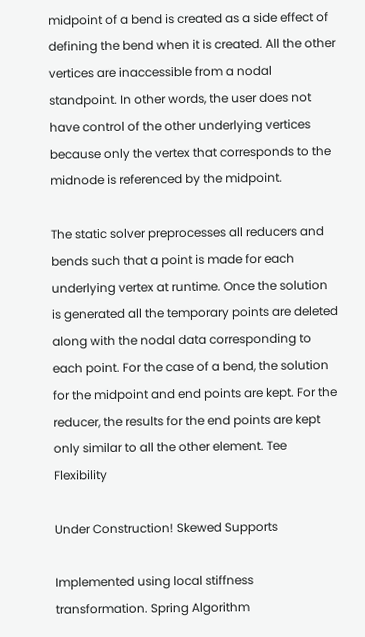midpoint of a bend is created as a side effect of defining the bend when it is created. All the other vertices are inaccessible from a nodal standpoint. In other words, the user does not have control of the other underlying vertices because only the vertex that corresponds to the midnode is referenced by the midpoint.

The static solver preprocesses all reducers and bends such that a point is made for each underlying vertex at runtime. Once the solution is generated all the temporary points are deleted along with the nodal data corresponding to each point. For the case of a bend, the solution for the midpoint and end points are kept. For the reducer, the results for the end points are kept only similar to all the other element. Tee Flexibility

Under Construction! Skewed Supports

Implemented using local stiffness transformation. Spring Algorithm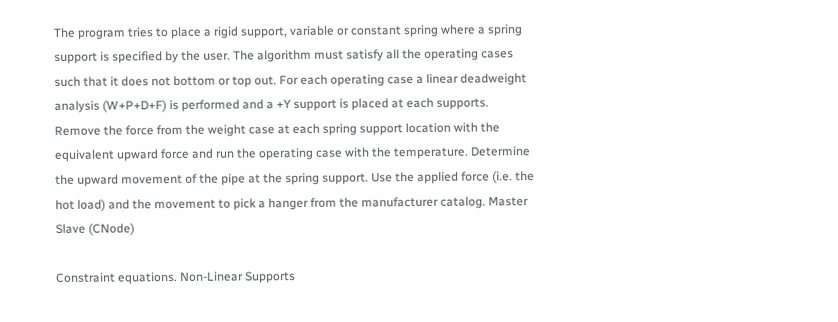The program tries to place a rigid support, variable or constant spring where a spring support is specified by the user. The algorithm must satisfy all the operating cases such that it does not bottom or top out. For each operating case a linear deadweight analysis (W+P+D+F) is performed and a +Y support is placed at each supports. Remove the force from the weight case at each spring support location with the equivalent upward force and run the operating case with the temperature. Determine the upward movement of the pipe at the spring support. Use the applied force (i.e. the hot load) and the movement to pick a hanger from the manufacturer catalog. Master Slave (CNode)

Constraint equations. Non-Linear Supports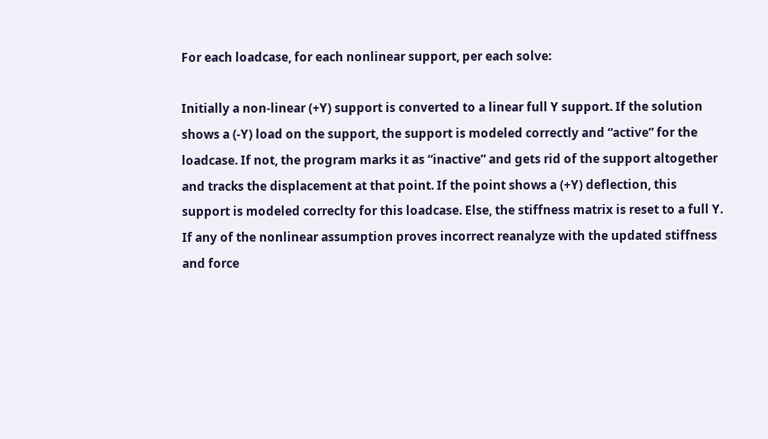For each loadcase, for each nonlinear support, per each solve:

Initially a non-linear (+Y) support is converted to a linear full Y support. If the solution shows a (-Y) load on the support, the support is modeled correctly and “active” for the loadcase. If not, the program marks it as “inactive” and gets rid of the support altogether and tracks the displacement at that point. If the point shows a (+Y) deflection, this support is modeled correclty for this loadcase. Else, the stiffness matrix is reset to a full Y. If any of the nonlinear assumption proves incorrect reanalyze with the updated stiffness and force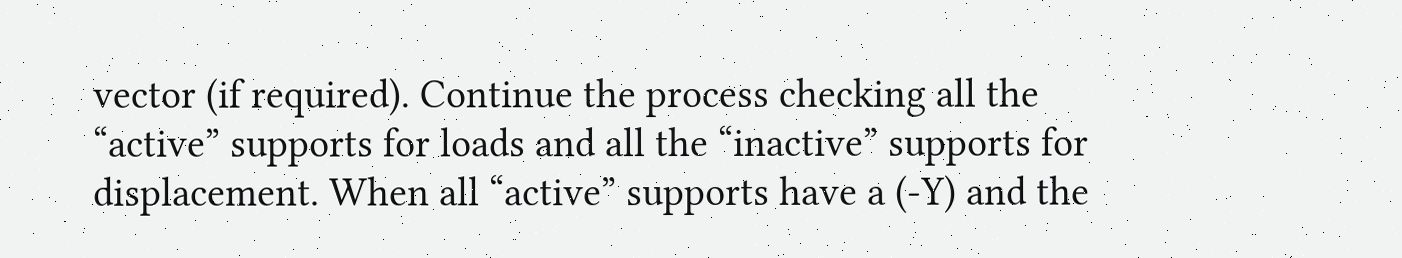vector (if required). Continue the process checking all the “active” supports for loads and all the “inactive” supports for displacement. When all “active” supports have a (-Y) and the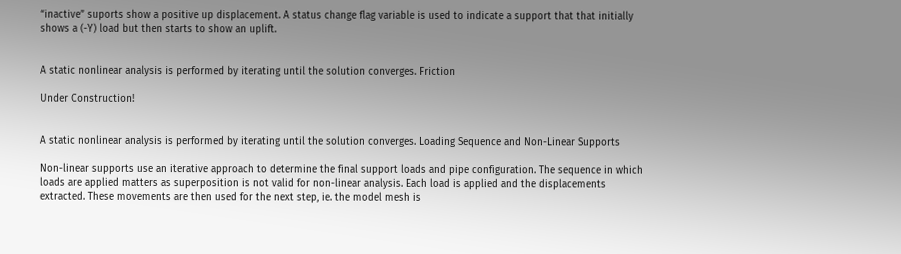“inactive” suports show a positive up displacement. A status change flag variable is used to indicate a support that that initially shows a (-Y) load but then starts to show an uplift.


A static nonlinear analysis is performed by iterating until the solution converges. Friction

Under Construction!


A static nonlinear analysis is performed by iterating until the solution converges. Loading Sequence and Non-Linear Supports

Non-linear supports use an iterative approach to determine the final support loads and pipe configuration. The sequence in which loads are applied matters as superposition is not valid for non-linear analysis. Each load is applied and the displacements extracted. These movements are then used for the next step, ie. the model mesh is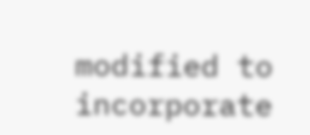modified to incorporate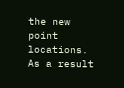the new point locations. As a result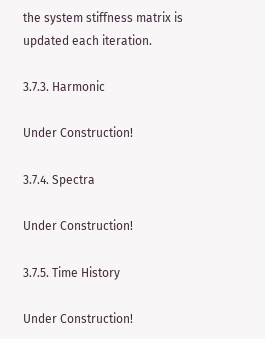the system stiffness matrix is updated each iteration.

3.7.3. Harmonic

Under Construction!

3.7.4. Spectra

Under Construction!

3.7.5. Time History

Under Construction!